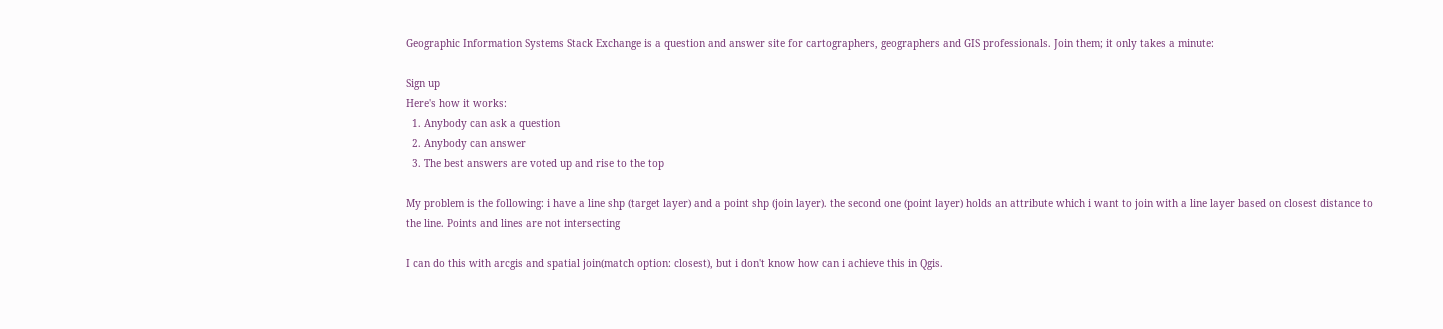Geographic Information Systems Stack Exchange is a question and answer site for cartographers, geographers and GIS professionals. Join them; it only takes a minute:

Sign up
Here's how it works:
  1. Anybody can ask a question
  2. Anybody can answer
  3. The best answers are voted up and rise to the top

My problem is the following: i have a line shp (target layer) and a point shp (join layer). the second one (point layer) holds an attribute which i want to join with a line layer based on closest distance to the line. Points and lines are not intersecting

I can do this with arcgis and spatial join(match option: closest), but i don't know how can i achieve this in Qgis.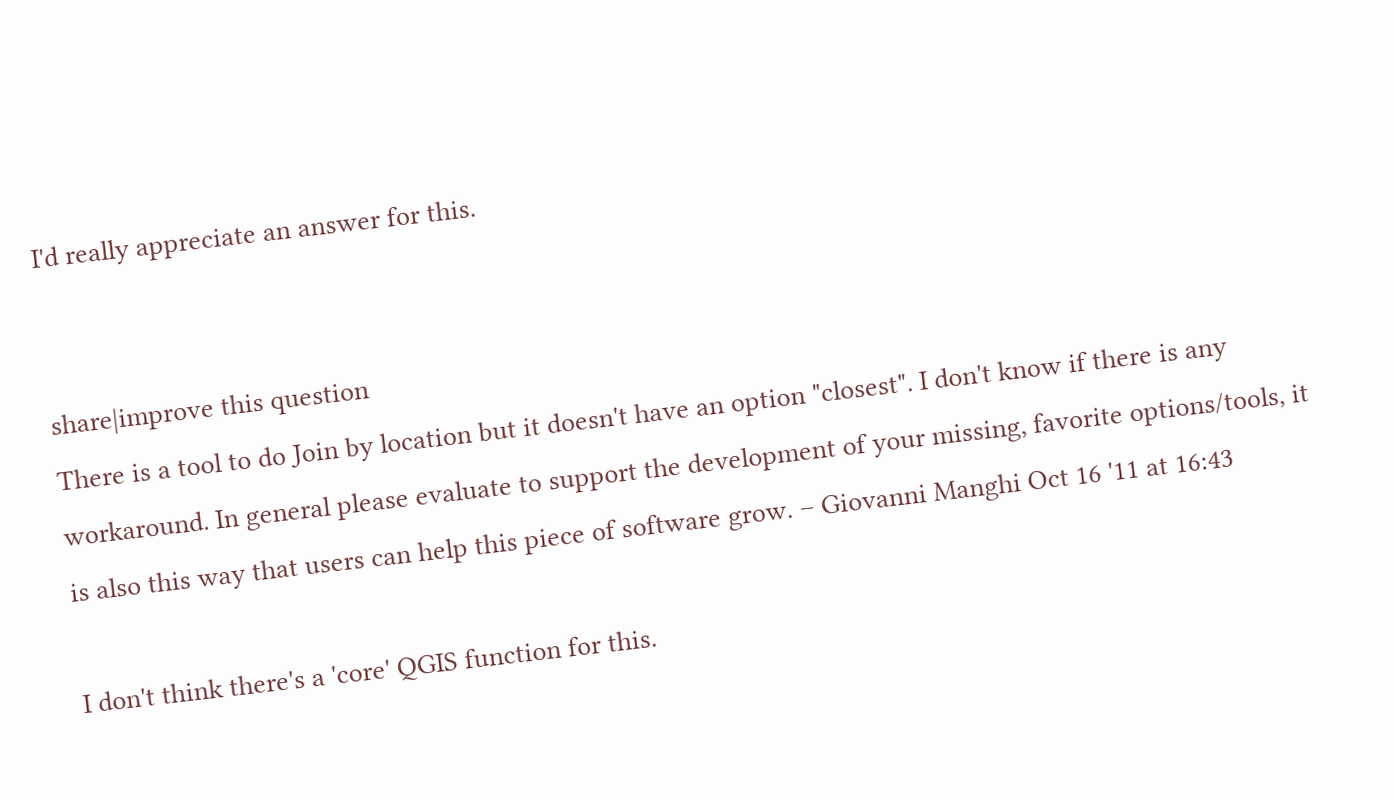I'd really appreciate an answer for this.


share|improve this question
There is a tool to do Join by location but it doesn't have an option "closest". I don't know if there is any workaround. In general please evaluate to support the development of your missing, favorite options/tools, it is also this way that users can help this piece of software grow. – Giovanni Manghi Oct 16 '11 at 16:43

I don't think there's a 'core' QGIS function for this.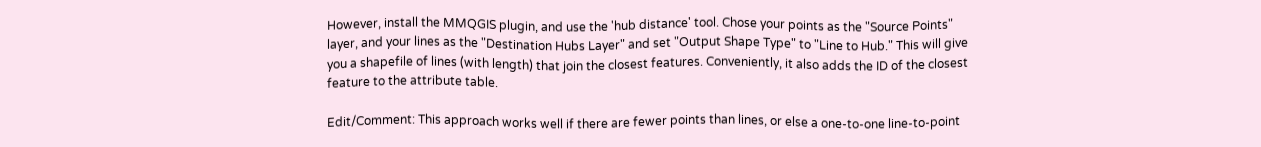However, install the MMQGIS plugin, and use the 'hub distance' tool. Chose your points as the "Source Points" layer, and your lines as the "Destination Hubs Layer" and set "Output Shape Type" to "Line to Hub." This will give you a shapefile of lines (with length) that join the closest features. Conveniently, it also adds the ID of the closest feature to the attribute table.

Edit/Comment: This approach works well if there are fewer points than lines, or else a one-to-one line-to-point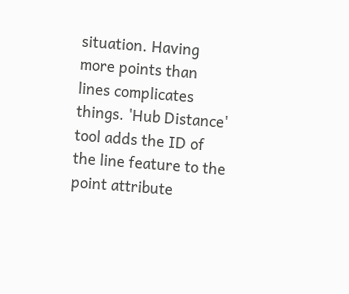situation. Having more points than lines complicates things. 'Hub Distance' tool adds the ID of the line feature to the point attribute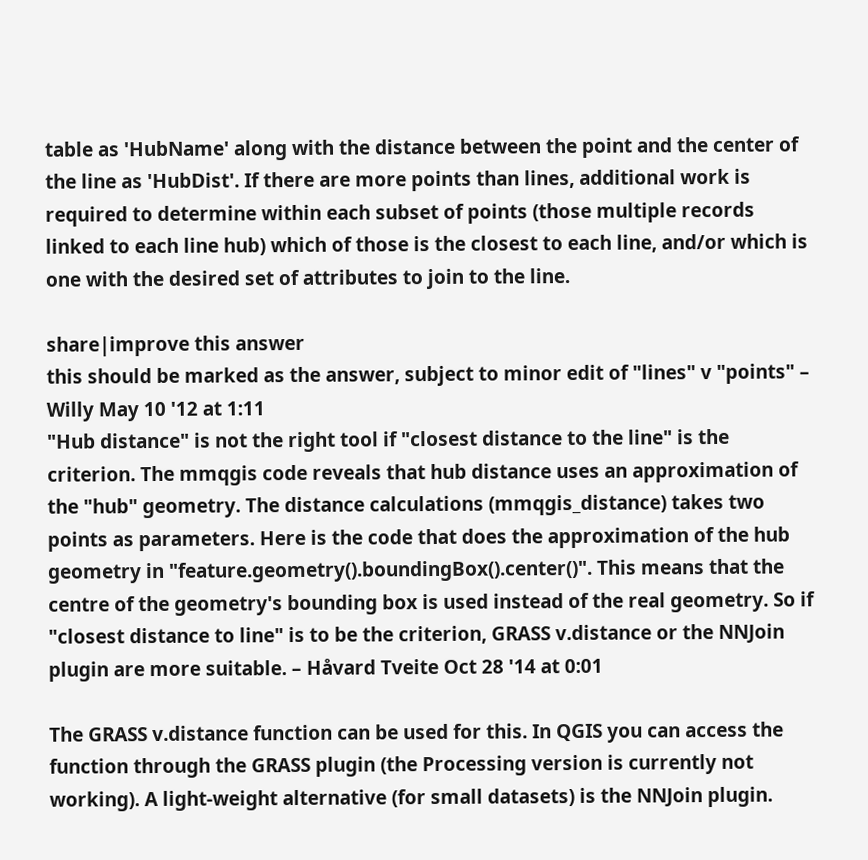table as 'HubName' along with the distance between the point and the center of the line as 'HubDist'. If there are more points than lines, additional work is required to determine within each subset of points (those multiple records linked to each line hub) which of those is the closest to each line, and/or which is one with the desired set of attributes to join to the line.

share|improve this answer
this should be marked as the answer, subject to minor edit of "lines" v "points" – Willy May 10 '12 at 1:11
"Hub distance" is not the right tool if "closest distance to the line" is the criterion. The mmqgis code reveals that hub distance uses an approximation of the "hub" geometry. The distance calculations (mmqgis_distance) takes two points as parameters. Here is the code that does the approximation of the hub geometry in "feature.geometry().boundingBox().center()". This means that the centre of the geometry's bounding box is used instead of the real geometry. So if "closest distance to line" is to be the criterion, GRASS v.distance or the NNJoin plugin are more suitable. – Håvard Tveite Oct 28 '14 at 0:01

The GRASS v.distance function can be used for this. In QGIS you can access the function through the GRASS plugin (the Processing version is currently not working). A light-weight alternative (for small datasets) is the NNJoin plugin.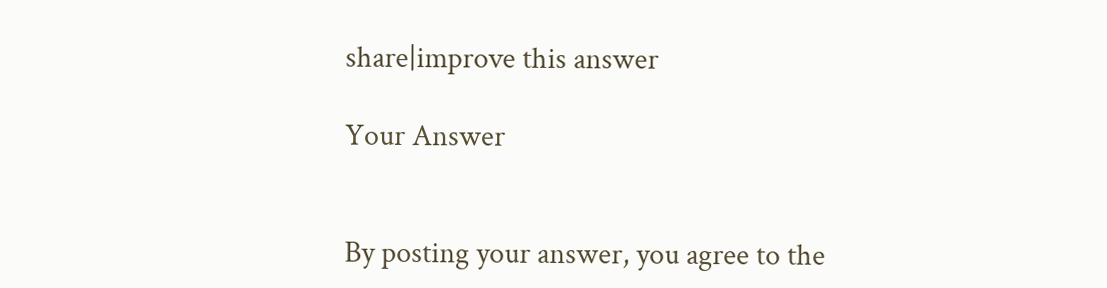share|improve this answer

Your Answer


By posting your answer, you agree to the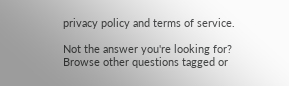privacy policy and terms of service.

Not the answer you're looking for? Browse other questions tagged or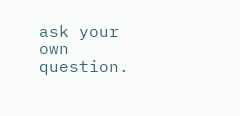ask your own question.